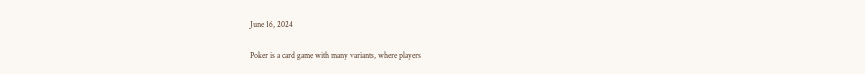June 16, 2024

Poker is a card game with many variants, where players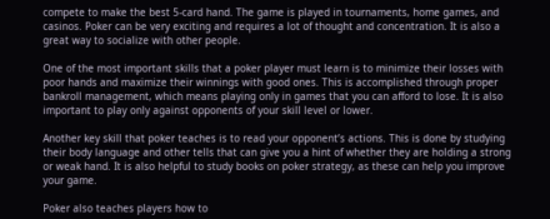compete to make the best 5-card hand. The game is played in tournaments, home games, and casinos. Poker can be very exciting and requires a lot of thought and concentration. It is also a great way to socialize with other people.

One of the most important skills that a poker player must learn is to minimize their losses with poor hands and maximize their winnings with good ones. This is accomplished through proper bankroll management, which means playing only in games that you can afford to lose. It is also important to play only against opponents of your skill level or lower.

Another key skill that poker teaches is to read your opponent’s actions. This is done by studying their body language and other tells that can give you a hint of whether they are holding a strong or weak hand. It is also helpful to study books on poker strategy, as these can help you improve your game.

Poker also teaches players how to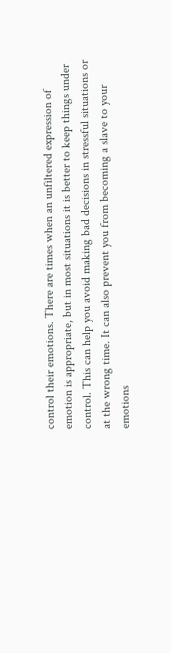control their emotions. There are times when an unfiltered expression of emotion is appropriate, but in most situations it is better to keep things under control. This can help you avoid making bad decisions in stressful situations or at the wrong time. It can also prevent you from becoming a slave to your emotions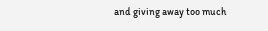and giving away too much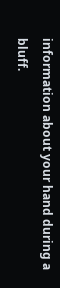information about your hand during a bluff.